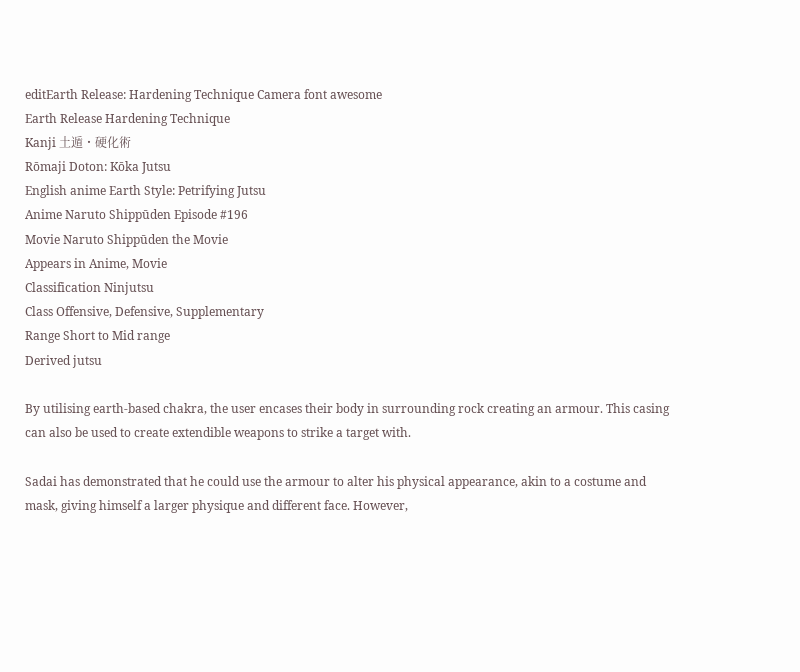editEarth Release: Hardening Technique Camera font awesome
Earth Release Hardening Technique
Kanji 土遁・硬化術
Rōmaji Doton: Kōka Jutsu
English anime Earth Style: Petrifying Jutsu
Anime Naruto Shippūden Episode #196
Movie Naruto Shippūden the Movie
Appears in Anime, Movie
Classification Ninjutsu
Class Offensive, Defensive, Supplementary
Range Short to Mid range
Derived jutsu

By utilising earth-based chakra, the user encases their body in surrounding rock creating an armour. This casing can also be used to create extendible weapons to strike a target with.

Sadai has demonstrated that he could use the armour to alter his physical appearance, akin to a costume and mask, giving himself a larger physique and different face. However,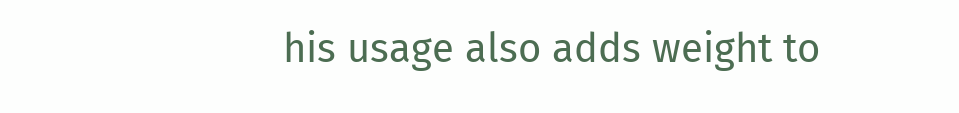his usage also adds weight to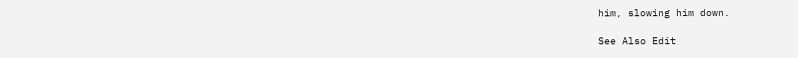him, slowing him down.

See Also Edit